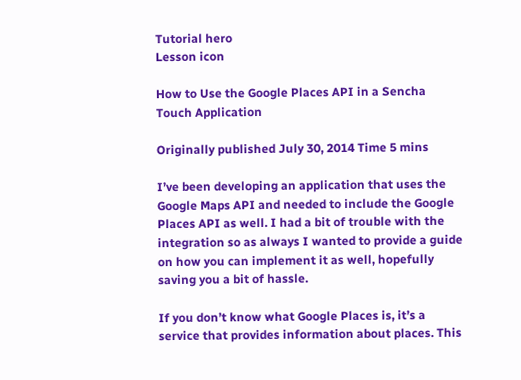Tutorial hero
Lesson icon

How to Use the Google Places API in a Sencha Touch Application

Originally published July 30, 2014 Time 5 mins

I’ve been developing an application that uses the Google Maps API and needed to include the Google Places API as well. I had a bit of trouble with the integration so as always I wanted to provide a guide on how you can implement it as well, hopefully saving you a bit of hassle.

If you don’t know what Google Places is, it’s a service that provides information about places. This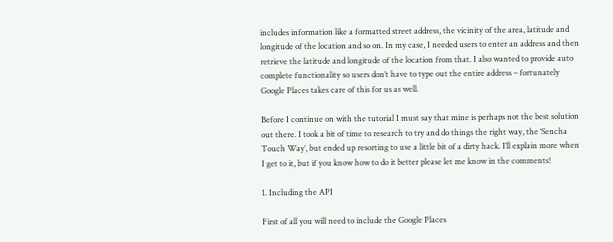includes information like a formatted street address, the vicinity of the area, latitude and longitude of the location and so on. In my case, I needed users to enter an address and then retrieve the latitude and longitude of the location from that. I also wanted to provide auto complete functionality so users don’t have to type out the entire address – fortunately Google Places takes care of this for us as well.

Before I continue on with the tutorial I must say that mine is perhaps not the best solution out there. I took a bit of time to research to try and do things the right way, the ‘Sencha Touch Way’, but ended up resorting to use a little bit of a dirty hack. I’ll explain more when I get to it, but if you know how to do it better please let me know in the comments!

1. Including the API

First of all you will need to include the Google Places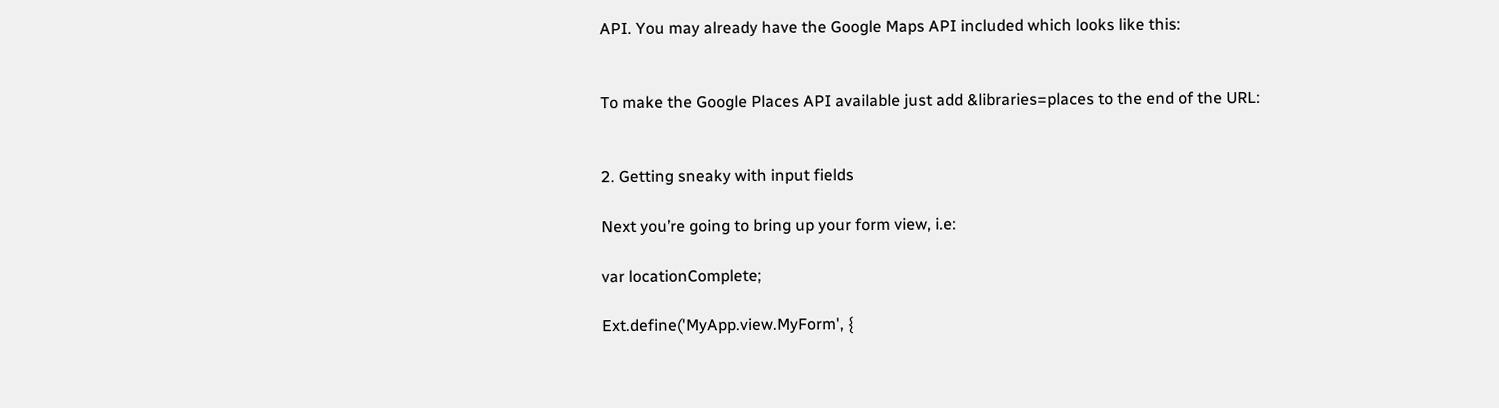API. You may already have the Google Maps API included which looks like this:


To make the Google Places API available just add &libraries=places to the end of the URL:


2. Getting sneaky with input fields

Next you’re going to bring up your form view, i.e:

var locationComplete;

Ext.define('MyApp.view.MyForm', {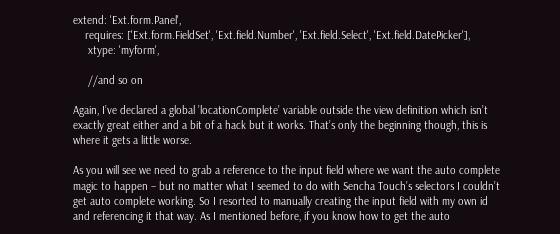extend: 'Ext.form.Panel',
    requires: ['Ext.form.FieldSet', 'Ext.field.Number', 'Ext.field.Select', 'Ext.field.DatePicker'],
     xtype: 'myform',

     //and so on

Again, I’ve declared a global ’locationComplete’ variable outside the view definition which isn’t exactly great either and a bit of a hack but it works. That’s only the beginning though, this is where it gets a little worse.

As you will see we need to grab a reference to the input field where we want the auto complete magic to happen – but no matter what I seemed to do with Sencha Touch’s selectors I couldn’t get auto complete working. So I resorted to manually creating the input field with my own id and referencing it that way. As I mentioned before, if you know how to get the auto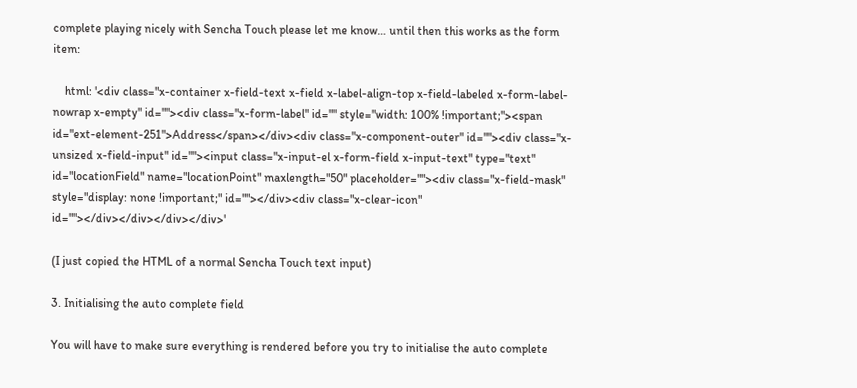complete playing nicely with Sencha Touch please let me know… until then this works as the form item:

    html: '<div class="x-container x-field-text x-field x-label-align-top x-field-labeled x-form-label-nowrap x-empty" id=""><div class="x-form-label" id="" style="width: 100% !important;"><span id="ext-element-251">Address</span></div><div class="x-component-outer" id=""><div class="x-unsized x-field-input" id=""><input class="x-input-el x-form-field x-input-text" type="text" id="locationField" name="locationPoint" maxlength="50" placeholder=""><div class="x-field-mask" style="display: none !important;" id=""></div><div class="x-clear-icon" id=""></div></div></div></div>'

(I just copied the HTML of a normal Sencha Touch text input)

3. Initialising the auto complete field

You will have to make sure everything is rendered before you try to initialise the auto complete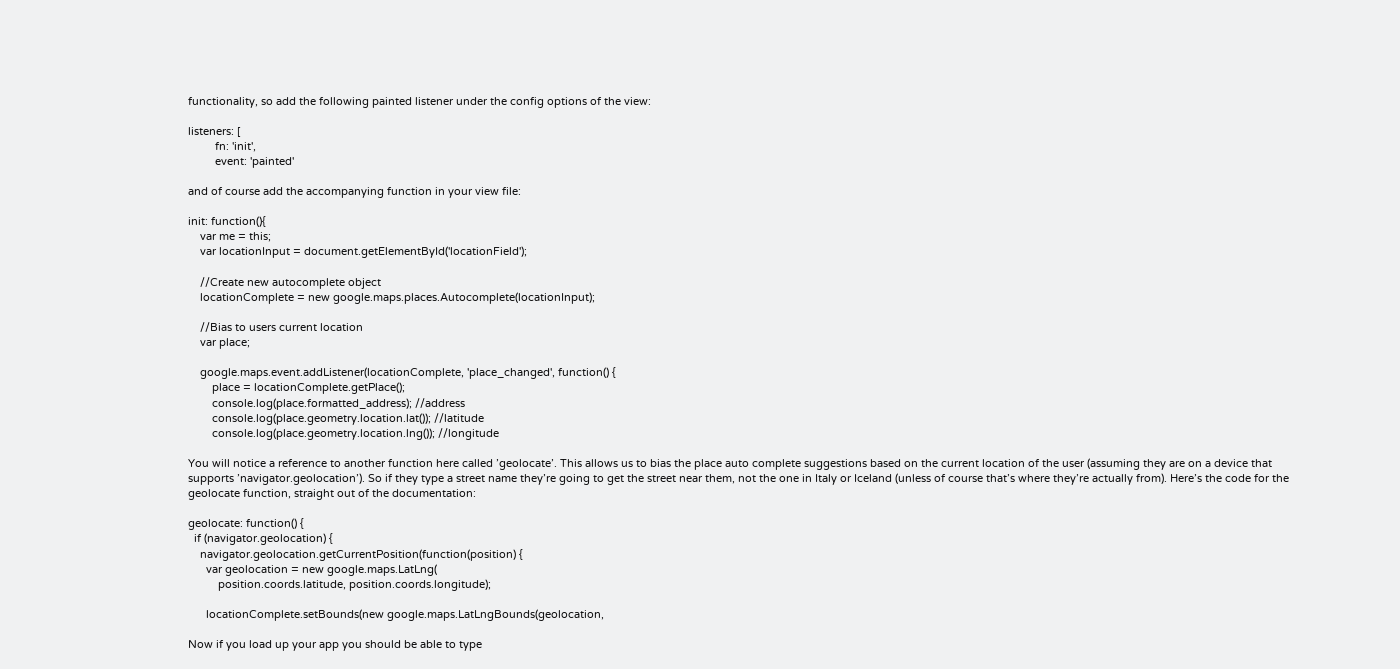functionality, so add the following painted listener under the config options of the view:

listeners: [
         fn: 'init',
         event: 'painted'

and of course add the accompanying function in your view file:

init: function(){
    var me = this;
    var locationInput = document.getElementById('locationField');

    //Create new autocomplete object
    locationComplete = new google.maps.places.Autocomplete(locationInput);

    //Bias to users current location
    var place;

    google.maps.event.addListener(locationComplete, 'place_changed', function() {
        place = locationComplete.getPlace();
        console.log(place.formatted_address); //address
        console.log(place.geometry.location.lat()); //latitude
        console.log(place.geometry.location.lng()); //longitude

You will notice a reference to another function here called ’geolocate’. This allows us to bias the place auto complete suggestions based on the current location of the user (assuming they are on a device that supports ’navigator.geolocation’). So if they type a street name they’re going to get the street near them, not the one in Italy or Iceland (unless of course that’s where they’re actually from). Here’s the code for the geolocate function, straight out of the documentation:

geolocate: function() {
  if (navigator.geolocation) {
    navigator.geolocation.getCurrentPosition(function(position) {
      var geolocation = new google.maps.LatLng(
          position.coords.latitude, position.coords.longitude);

      locationComplete.setBounds(new google.maps.LatLngBounds(geolocation,

Now if you load up your app you should be able to type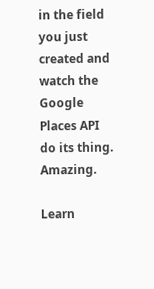in the field you just created and watch the Google Places API do its thing. Amazing.

Learn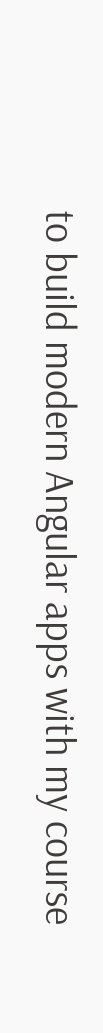to build modern Angular apps with my course